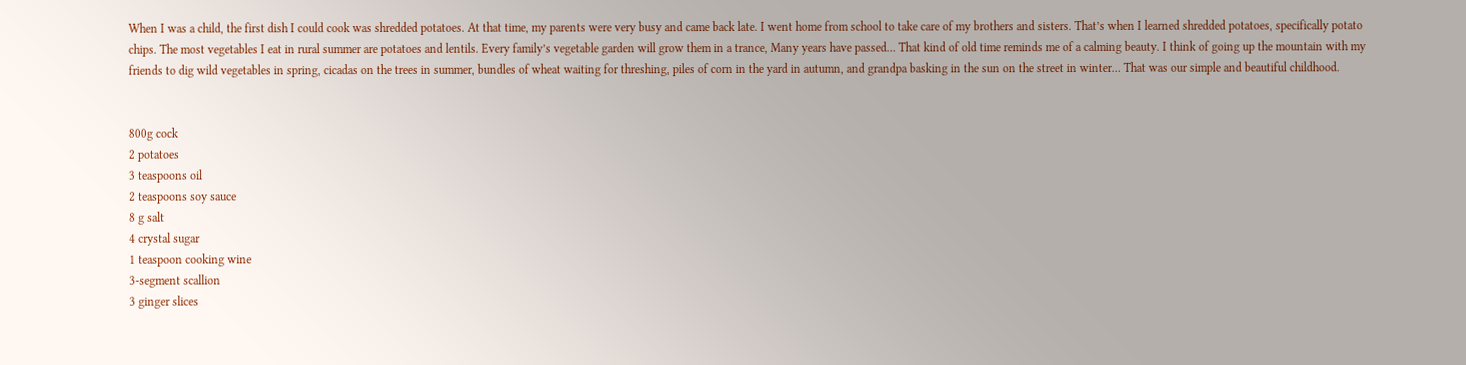When I was a child, the first dish I could cook was shredded potatoes. At that time, my parents were very busy and came back late. I went home from school to take care of my brothers and sisters. That’s when I learned shredded potatoes, specifically potato chips. The most vegetables I eat in rural summer are potatoes and lentils. Every family’s vegetable garden will grow them in a trance, Many years have passed… That kind of old time reminds me of a calming beauty. I think of going up the mountain with my friends to dig wild vegetables in spring, cicadas on the trees in summer, bundles of wheat waiting for threshing, piles of corn in the yard in autumn, and grandpa basking in the sun on the street in winter… That was our simple and beautiful childhood.


800g cock
2 potatoes
3 teaspoons oil
2 teaspoons soy sauce
8 g salt
4 crystal sugar
1 teaspoon cooking wine
3-segment scallion
3 ginger slices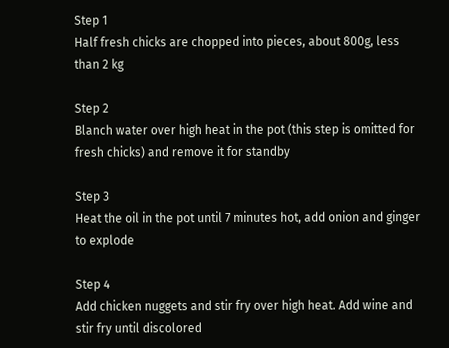Step 1
Half fresh chicks are chopped into pieces, about 800g, less than 2 kg

Step 2
Blanch water over high heat in the pot (this step is omitted for fresh chicks) and remove it for standby

Step 3
Heat the oil in the pot until 7 minutes hot, add onion and ginger to explode

Step 4
Add chicken nuggets and stir fry over high heat. Add wine and stir fry until discolored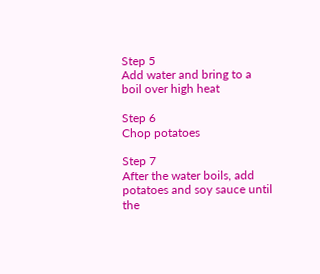Step 5
Add water and bring to a boil over high heat

Step 6
Chop potatoes

Step 7
After the water boils, add potatoes and soy sauce until the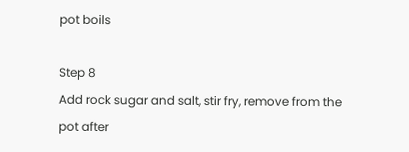pot boils

Step 8
Add rock sugar and salt, stir fry, remove from the pot after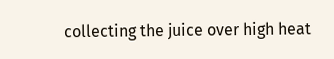collecting the juice over high heat